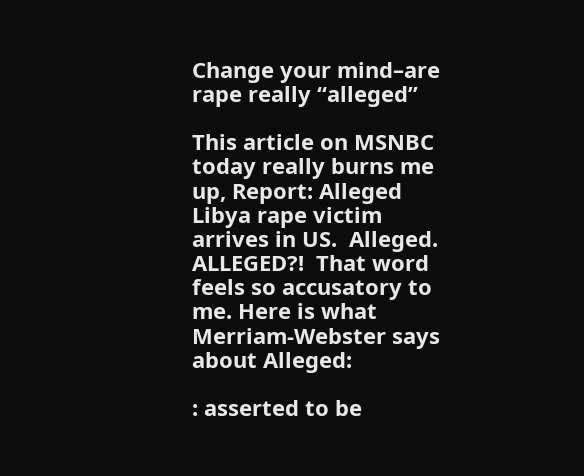Change your mind–are rape really “alleged”

This article on MSNBC today really burns me up, Report: Alleged Libya rape victim arrives in US.  Alleged.  ALLEGED?!  That word feels so accusatory to me. Here is what Merriam-Webster says about Alleged:

: asserted to be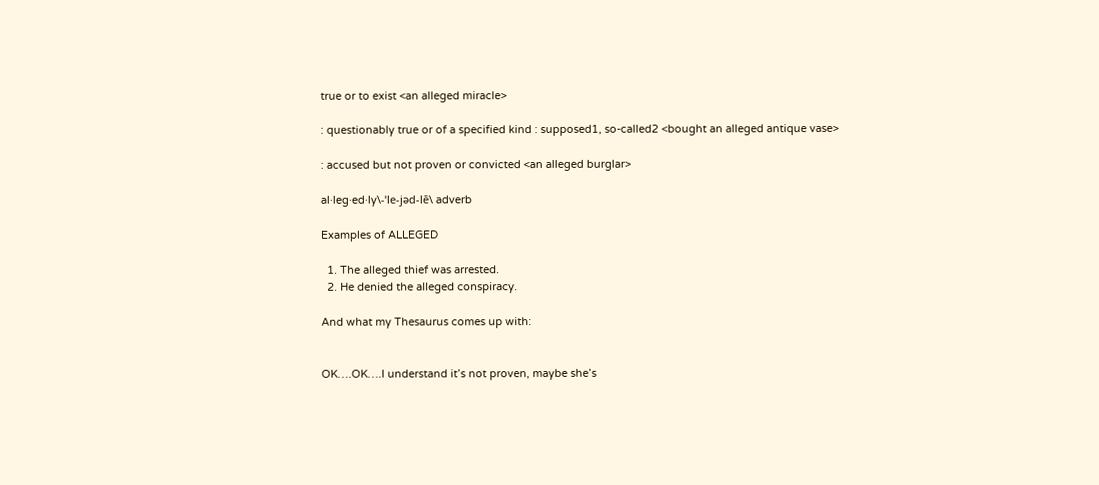true or to exist <an alleged miracle>

: questionably true or of a specified kind : supposed1, so-called2 <bought an alleged antique vase>

: accused but not proven or convicted <an alleged burglar>

al·leg·ed·ly\-ˈle-jəd-lē\ adverb

Examples of ALLEGED

  1. The alleged thief was arrested.
  2. He denied the alleged conspiracy.

And what my Thesaurus comes up with:


OK….OK….I understand it’s not proven, maybe she’s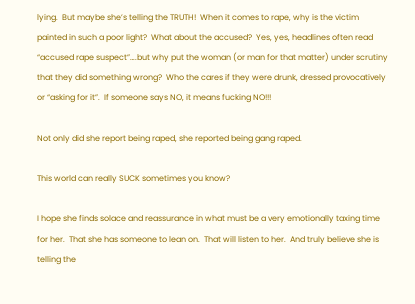lying.  But maybe she’s telling the TRUTH!  When it comes to rape, why is the victim painted in such a poor light?  What about the accused?  Yes, yes, headlines often read “accused rape suspect”….but why put the woman (or man for that matter) under scrutiny that they did something wrong?  Who the cares if they were drunk, dressed provocatively or “asking for it”.  If someone says NO, it means fucking NO!!!

Not only did she report being raped, she reported being gang raped.

This world can really SUCK sometimes you know?

I hope she finds solace and reassurance in what must be a very emotionally taxing time for her.  That she has someone to lean on.  That will listen to her.  And truly believe she is telling the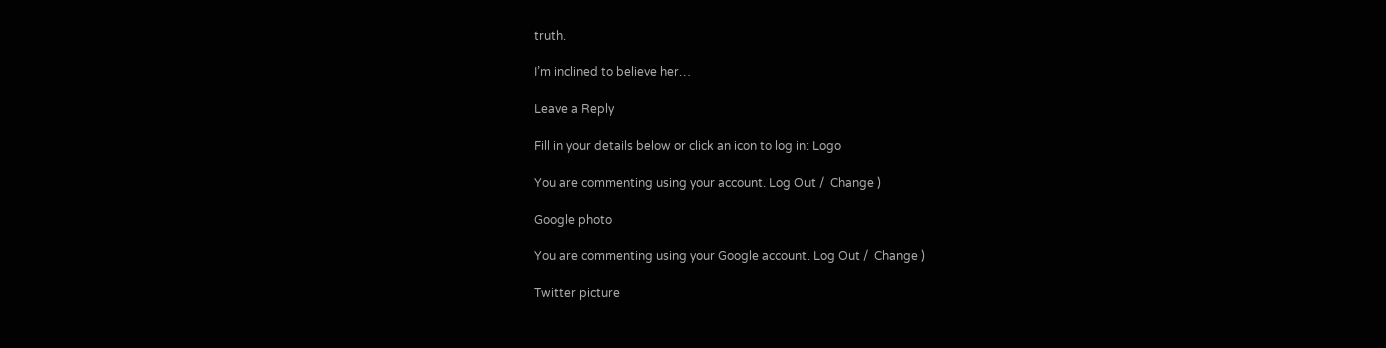truth.

I’m inclined to believe her…

Leave a Reply

Fill in your details below or click an icon to log in: Logo

You are commenting using your account. Log Out /  Change )

Google photo

You are commenting using your Google account. Log Out /  Change )

Twitter picture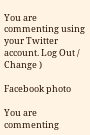You are commenting using your Twitter account. Log Out /  Change )

Facebook photo

You are commenting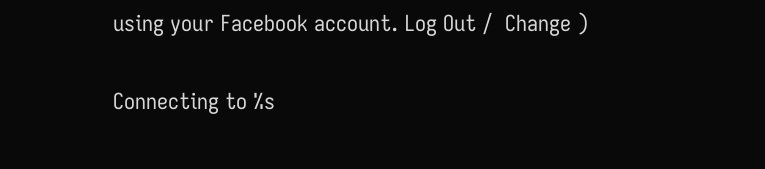using your Facebook account. Log Out /  Change )

Connecting to %s